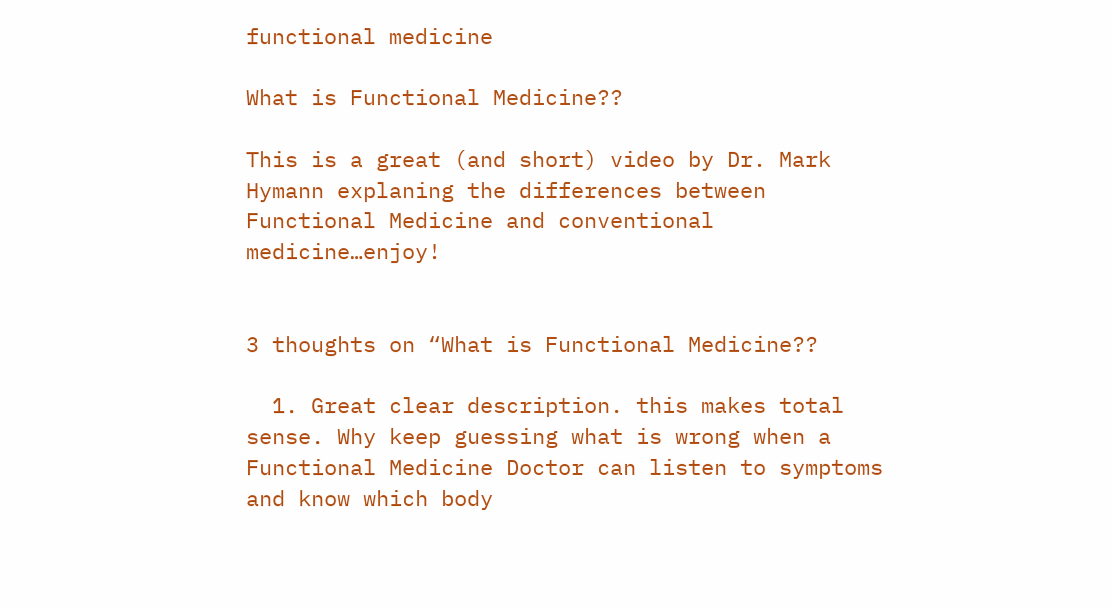functional medicine

What is Functional Medicine??

This is a great (and short) video by Dr. Mark Hymann explaning the differences between Functional Medicine and conventional medicine…enjoy!


3 thoughts on “What is Functional Medicine??

  1. Great clear description. this makes total sense. Why keep guessing what is wrong when a Functional Medicine Doctor can listen to symptoms and know which body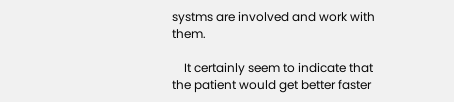systms are involved and work with them.

    It certainly seem to indicate that the patient would get better faster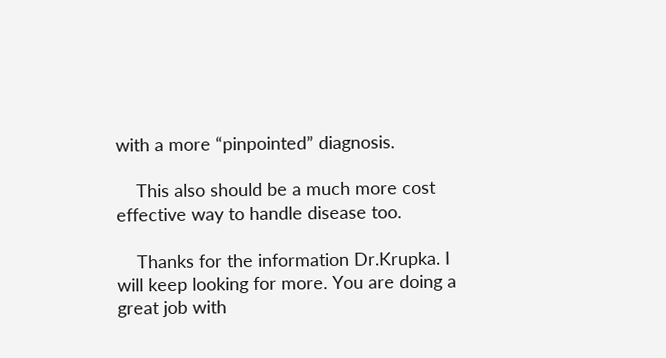with a more “pinpointed” diagnosis.

    This also should be a much more cost effective way to handle disease too.

    Thanks for the information Dr.Krupka. I will keep looking for more. You are doing a great job with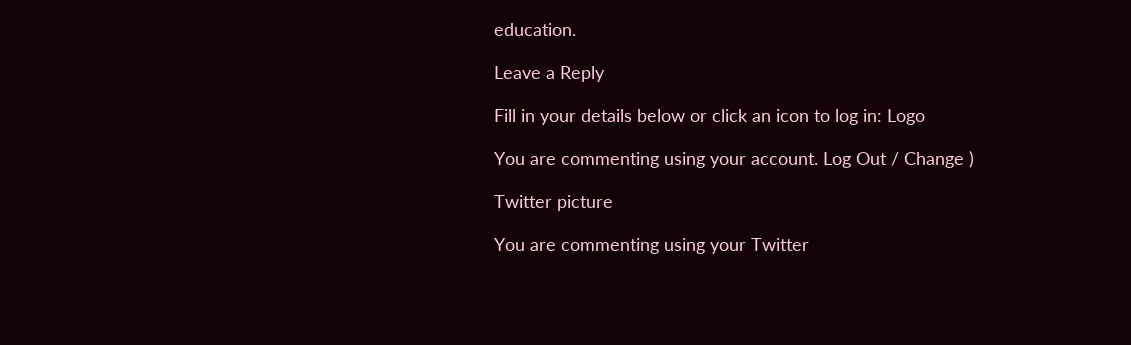education.

Leave a Reply

Fill in your details below or click an icon to log in: Logo

You are commenting using your account. Log Out / Change )

Twitter picture

You are commenting using your Twitter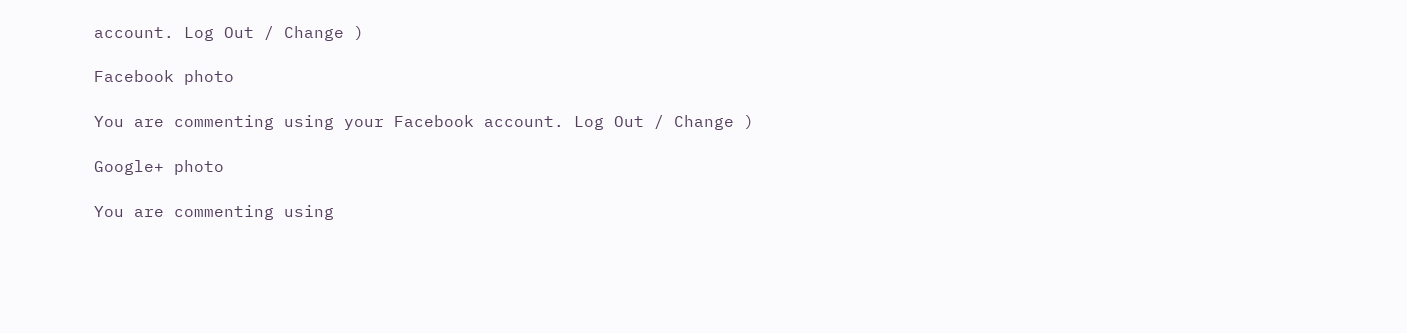account. Log Out / Change )

Facebook photo

You are commenting using your Facebook account. Log Out / Change )

Google+ photo

You are commenting using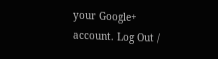your Google+ account. Log Out /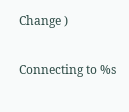Change )

Connecting to %s